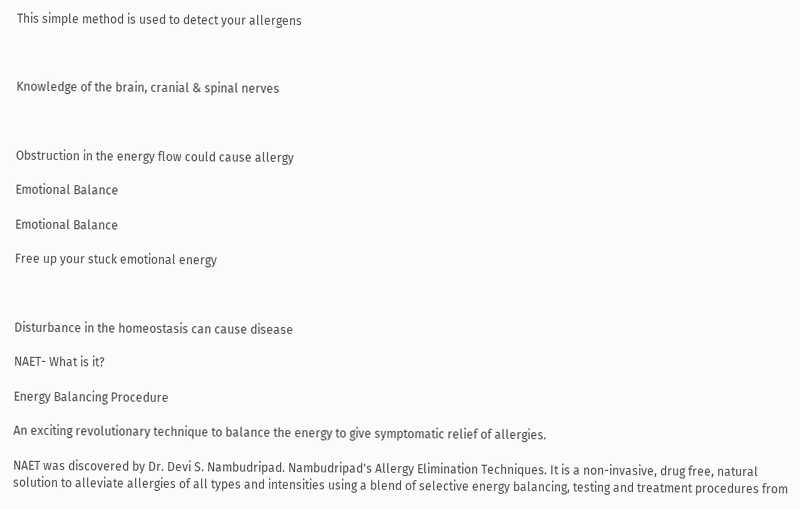This simple method is used to detect your allergens



Knowledge of the brain, cranial & spinal nerves



Obstruction in the energy flow could cause allergy

Emotional Balance

Emotional Balance

Free up your stuck emotional energy



Disturbance in the homeostasis can cause disease

NAET- What is it?

Energy Balancing Procedure

An exciting revolutionary technique to balance the energy to give symptomatic relief of allergies.

NAET was discovered by Dr. Devi S. Nambudripad. Nambudripad's Allergy Elimination Techniques. It is a non-invasive, drug free, natural solution to alleviate allergies of all types and intensities using a blend of selective energy balancing, testing and treatment procedures from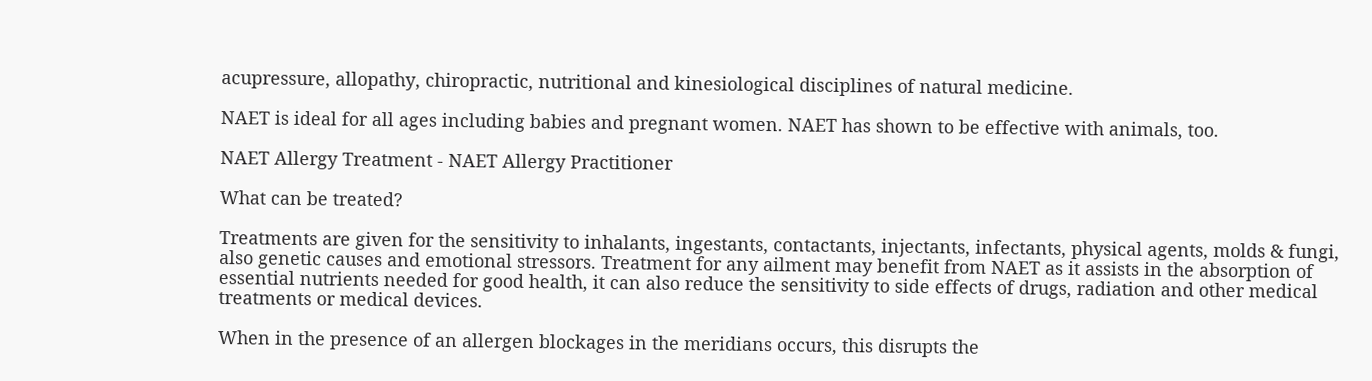acupressure, allopathy, chiropractic, nutritional and kinesiological disciplines of natural medicine.

NAET is ideal for all ages including babies and pregnant women. NAET has shown to be effective with animals, too.

NAET Allergy Treatment - NAET Allergy Practitioner

What can be treated?

Treatments are given for the sensitivity to inhalants, ingestants, contactants, injectants, infectants, physical agents, molds & fungi, also genetic causes and emotional stressors. Treatment for any ailment may benefit from NAET as it assists in the absorption of essential nutrients needed for good health, it can also reduce the sensitivity to side effects of drugs, radiation and other medical treatments or medical devices.

When in the presence of an allergen blockages in the meridians occurs, this disrupts the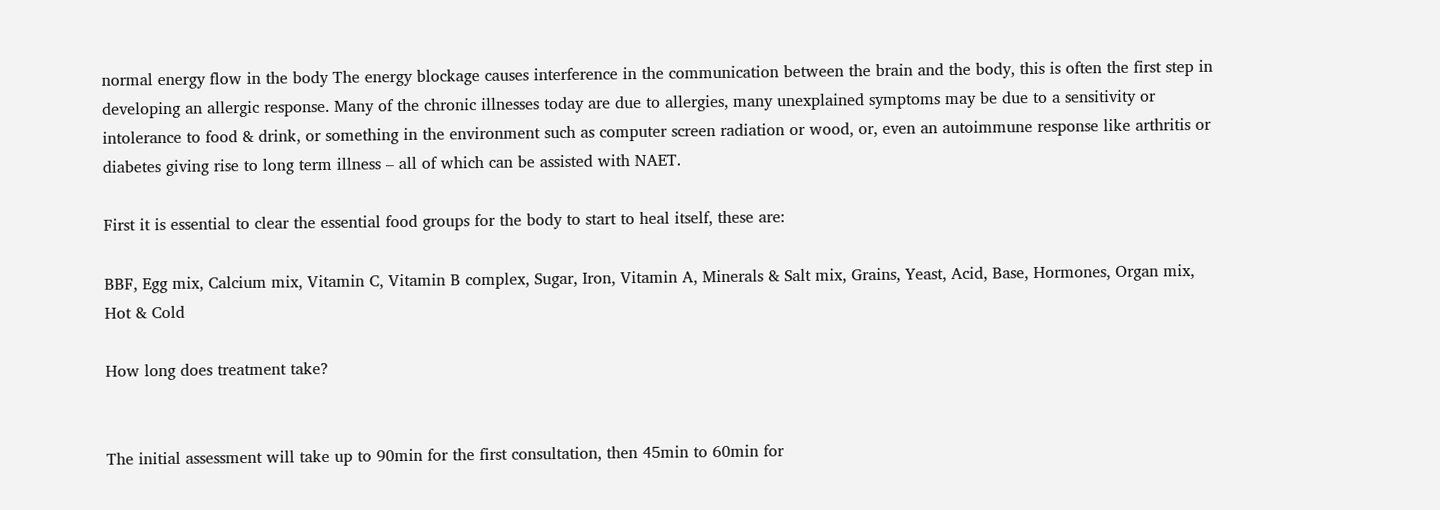normal energy flow in the body The energy blockage causes interference in the communication between the brain and the body, this is often the first step in developing an allergic response. Many of the chronic illnesses today are due to allergies, many unexplained symptoms may be due to a sensitivity or intolerance to food & drink, or something in the environment such as computer screen radiation or wood, or, even an autoimmune response like arthritis or diabetes giving rise to long term illness – all of which can be assisted with NAET.

First it is essential to clear the essential food groups for the body to start to heal itself, these are:

BBF, Egg mix, Calcium mix, Vitamin C, Vitamin B complex, Sugar, Iron, Vitamin A, Minerals & Salt mix, Grains, Yeast, Acid, Base, Hormones, Organ mix, Hot & Cold

How long does treatment take?


The initial assessment will take up to 90min for the first consultation, then 45min to 60min for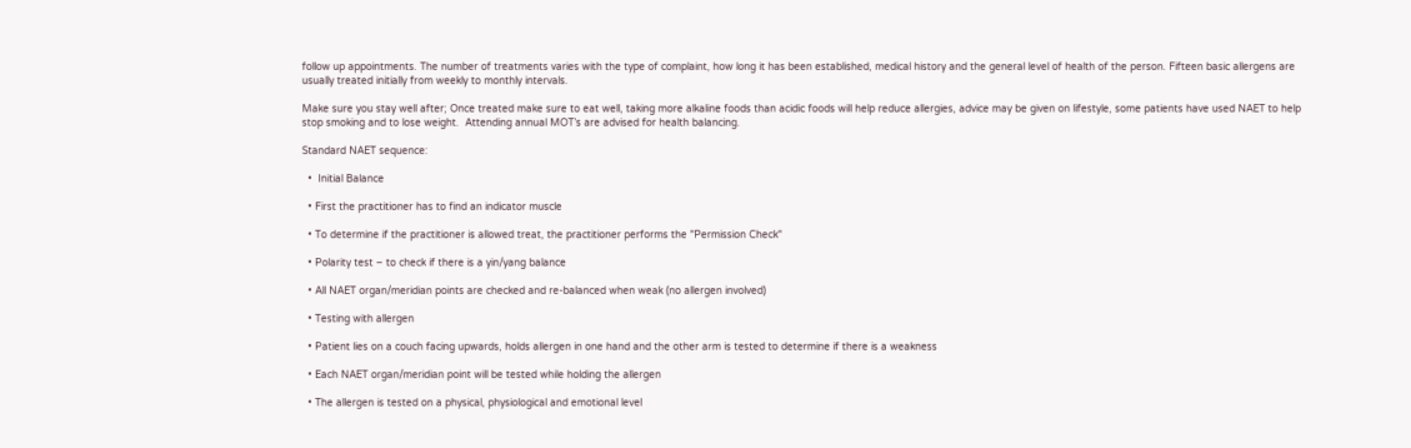follow up appointments. The number of treatments varies with the type of complaint, how long it has been established, medical history and the general level of health of the person. Fifteen basic allergens are usually treated initially from weekly to monthly intervals.

Make sure you stay well after; Once treated make sure to eat well, taking more alkaline foods than acidic foods will help reduce allergies, advice may be given on lifestyle, some patients have used NAET to help stop smoking and to lose weight.  Attending annual MOT’s are advised for health balancing.

Standard NAET sequence:

  •  Initial Balance

  • First the practitioner has to find an indicator muscle

  • To determine if the practitioner is allowed treat, the practitioner performs the "Permission Check"

  • Polarity test – to check if there is a yin/yang balance

  • All NAET organ/meridian points are checked and re-balanced when weak (no allergen involved)

  • Testing with allergen

  • Patient lies on a couch facing upwards, holds allergen in one hand and the other arm is tested to determine if there is a weakness

  • Each NAET organ/meridian point will be tested while holding the allergen

  • The allergen is tested on a physical, physiological and emotional level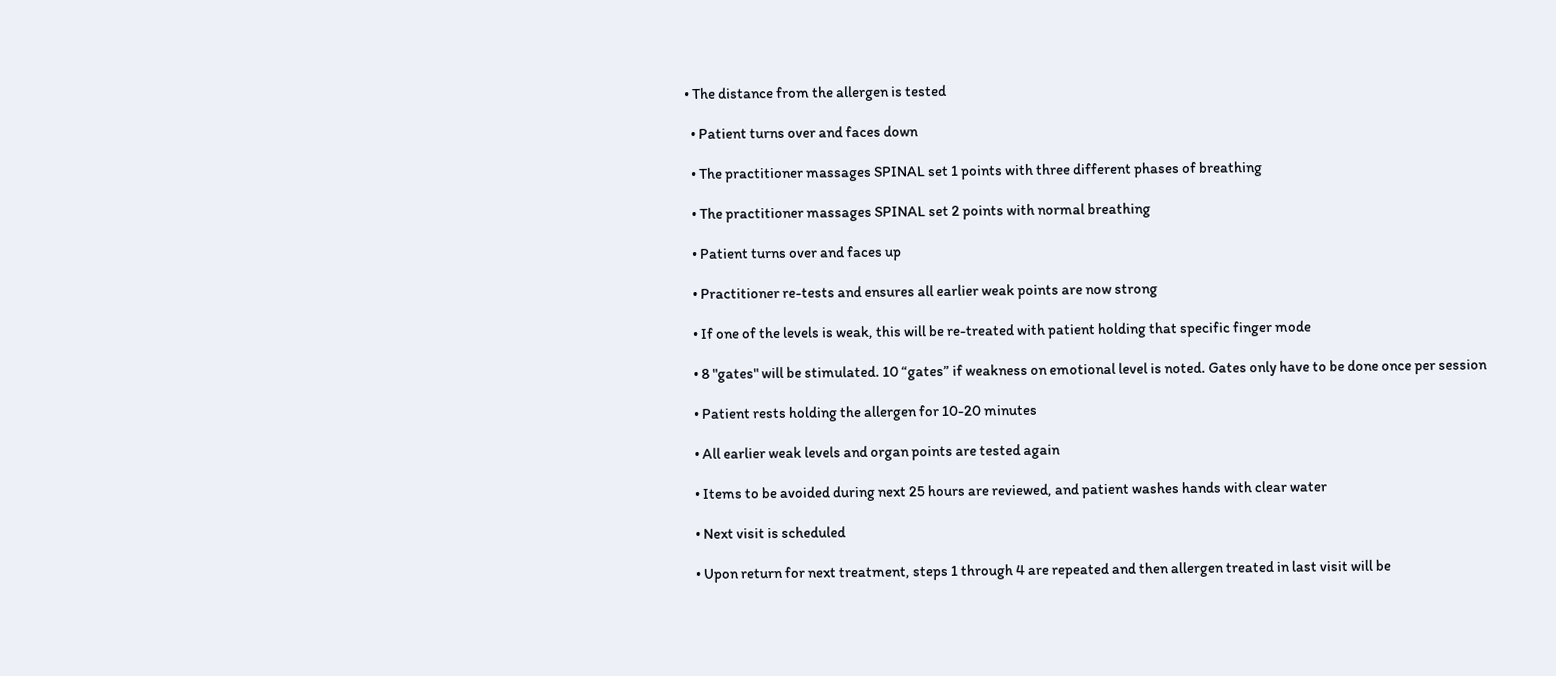• The distance from the allergen is tested

  • Patient turns over and faces down

  • The practitioner massages SPINAL set 1 points with three different phases of breathing

  • The practitioner massages SPINAL set 2 points with normal breathing

  • Patient turns over and faces up

  • Practitioner re-tests and ensures all earlier weak points are now strong

  • If one of the levels is weak, this will be re-treated with patient holding that specific finger mode

  • 8 "gates" will be stimulated. 10 “gates” if weakness on emotional level is noted. Gates only have to be done once per session

  • Patient rests holding the allergen for 10-20 minutes

  • All earlier weak levels and organ points are tested again

  • Items to be avoided during next 25 hours are reviewed, and patient washes hands with clear water

  • Next visit is scheduled

  • Upon return for next treatment, steps 1 through 4 are repeated and then allergen treated in last visit will be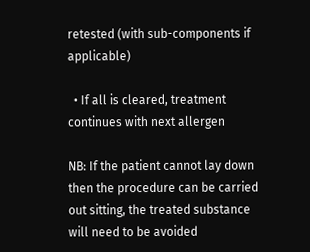retested (with sub-components if applicable)

  • If all is cleared, treatment continues with next allergen

NB: If the patient cannot lay down then the procedure can be carried out sitting, the treated substance will need to be avoided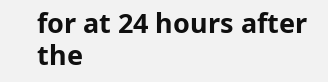for at 24 hours after the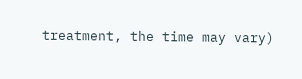treatment, the time may vary)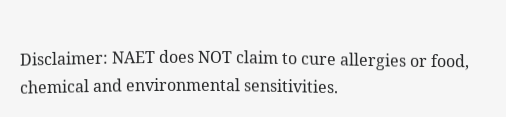Disclaimer: NAET does NOT claim to cure allergies or food, chemical and environmental sensitivities.